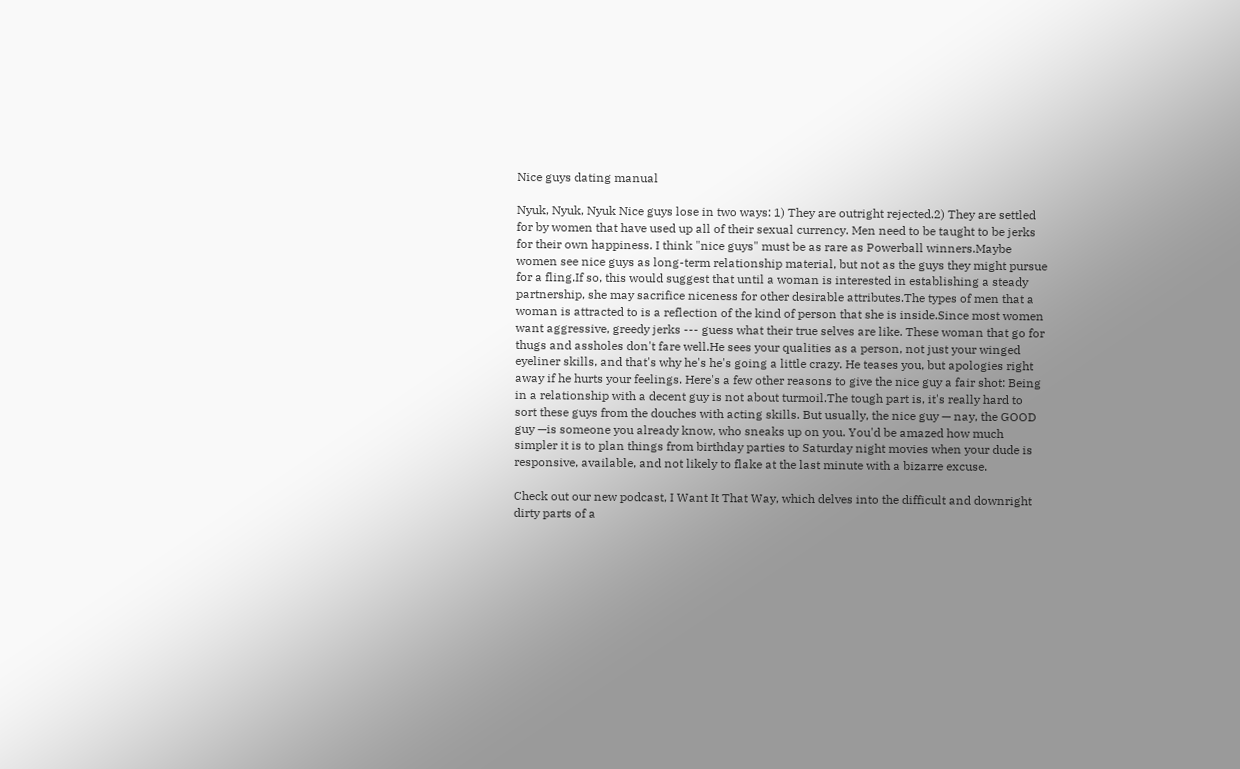Nice guys dating manual

Nyuk, Nyuk, Nyuk Nice guys lose in two ways: 1) They are outright rejected.2) They are settled for by women that have used up all of their sexual currency. Men need to be taught to be jerks for their own happiness. I think "nice guys" must be as rare as Powerball winners.Maybe women see nice guys as long-term relationship material, but not as the guys they might pursue for a fling.If so, this would suggest that until a woman is interested in establishing a steady partnership, she may sacrifice niceness for other desirable attributes.The types of men that a woman is attracted to is a reflection of the kind of person that she is inside.Since most women want aggressive, greedy jerks --- guess what their true selves are like. These woman that go for thugs and assholes don't fare well.He sees your qualities as a person, not just your winged eyeliner skills, and that's why he's he's going a little crazy. He teases you, but apologies right away if he hurts your feelings. Here's a few other reasons to give the nice guy a fair shot: Being in a relationship with a decent guy is not about turmoil.The tough part is, it's really hard to sort these guys from the douches with acting skills. But usually, the nice guy — nay, the GOOD guy —is someone you already know, who sneaks up on you. You'd be amazed how much simpler it is to plan things from birthday parties to Saturday night movies when your dude is responsive, available, and not likely to flake at the last minute with a bizarre excuse.

Check out our new podcast, I Want It That Way, which delves into the difficult and downright dirty parts of a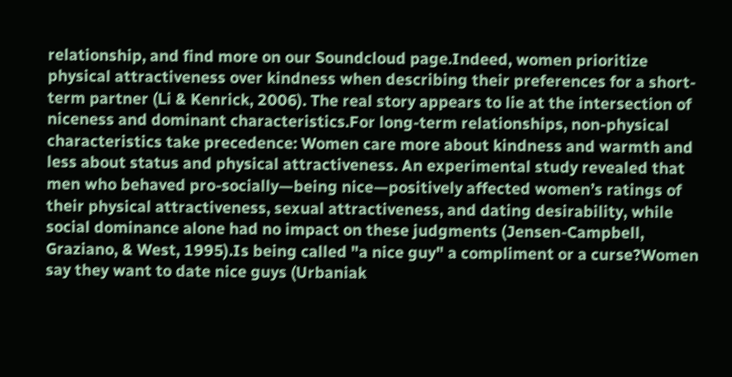relationship, and find more on our Soundcloud page.Indeed, women prioritize physical attractiveness over kindness when describing their preferences for a short-term partner (Li & Kenrick, 2006). The real story appears to lie at the intersection of niceness and dominant characteristics.For long-term relationships, non-physical characteristics take precedence: Women care more about kindness and warmth and less about status and physical attractiveness. An experimental study revealed that men who behaved pro-socially—being nice—positively affected women’s ratings of their physical attractiveness, sexual attractiveness, and dating desirability, while social dominance alone had no impact on these judgments (Jensen-Campbell, Graziano, & West, 1995).Is being called "a nice guy" a compliment or a curse?Women say they want to date nice guys (Urbaniak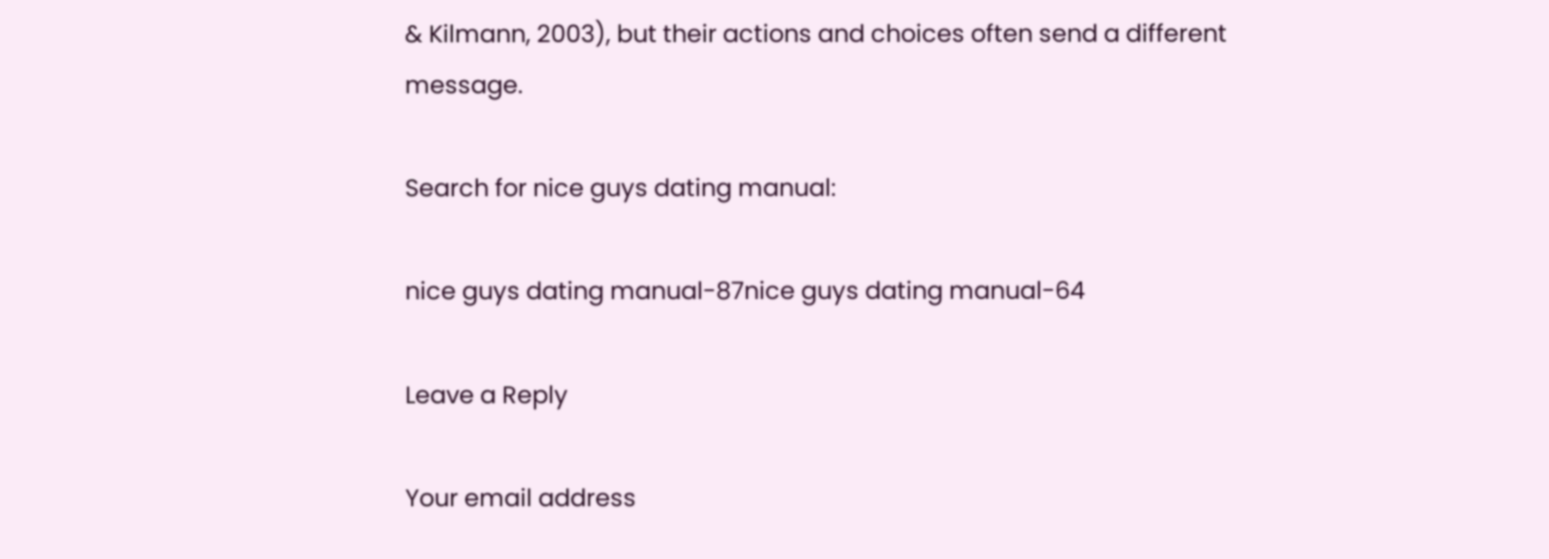& Kilmann, 2003), but their actions and choices often send a different message.

Search for nice guys dating manual:

nice guys dating manual-87nice guys dating manual-64

Leave a Reply

Your email address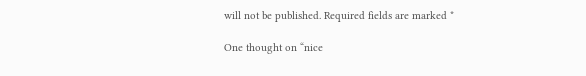will not be published. Required fields are marked *

One thought on “nice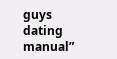guys dating manual”